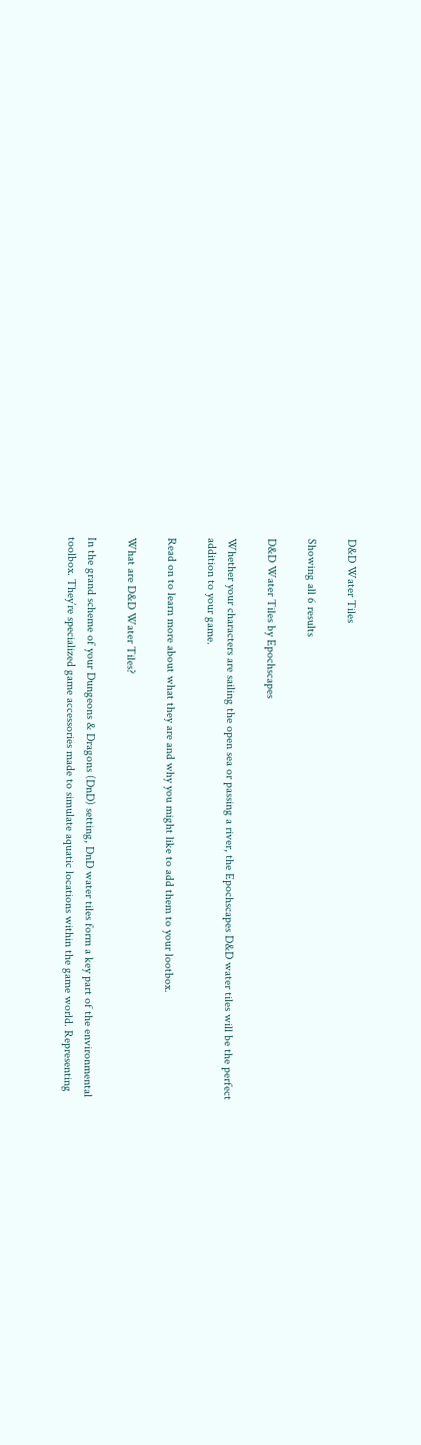D&D Water Tiles

Showing all 6 results

D&D Water Tiles by Epochscapes

Whether your characters are sailing the open sea or passing a river, the Epochscapes D&D water tiles will be the perfect addition to your game.

Read on to learn more about what they are and why you might like to add them to your lootbox.

What are D&D Water Tiles?

In the grand scheme of your Dungeons & Dragons (DnD) setting, DnD water tiles form a key part of the environmental toolbox. They’re specialized game accessories made to simulate aquatic locations within the game world. Representing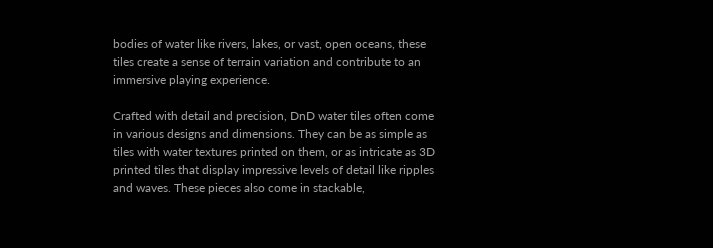bodies of water like rivers, lakes, or vast, open oceans, these tiles create a sense of terrain variation and contribute to an immersive playing experience.

Crafted with detail and precision, DnD water tiles often come in various designs and dimensions. They can be as simple as tiles with water textures printed on them, or as intricate as 3D printed tiles that display impressive levels of detail like ripples and waves. These pieces also come in stackable,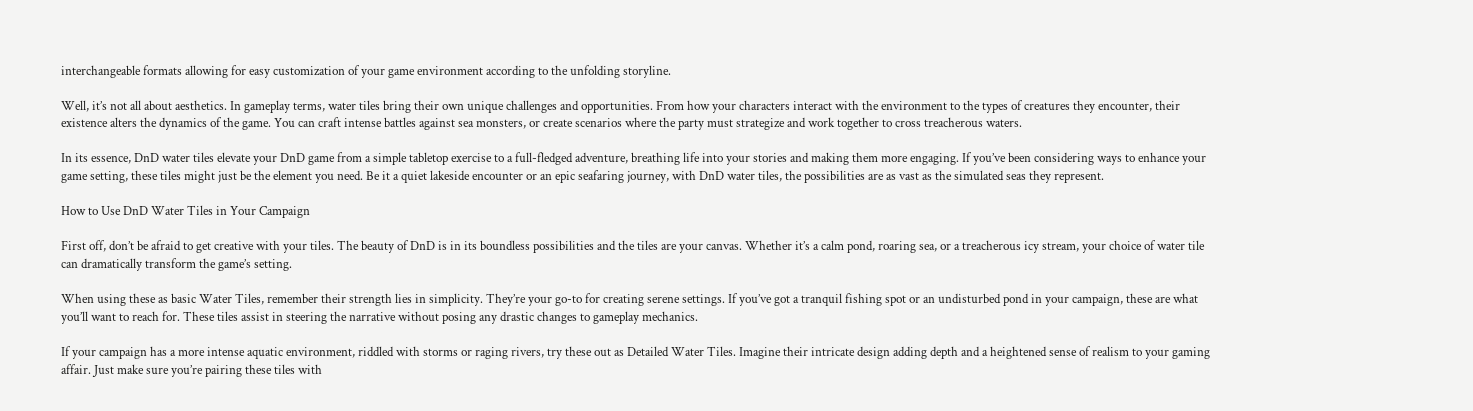interchangeable formats allowing for easy customization of your game environment according to the unfolding storyline.

Well, it’s not all about aesthetics. In gameplay terms, water tiles bring their own unique challenges and opportunities. From how your characters interact with the environment to the types of creatures they encounter, their existence alters the dynamics of the game. You can craft intense battles against sea monsters, or create scenarios where the party must strategize and work together to cross treacherous waters.

In its essence, DnD water tiles elevate your DnD game from a simple tabletop exercise to a full-fledged adventure, breathing life into your stories and making them more engaging. If you’ve been considering ways to enhance your game setting, these tiles might just be the element you need. Be it a quiet lakeside encounter or an epic seafaring journey, with DnD water tiles, the possibilities are as vast as the simulated seas they represent.

How to Use DnD Water Tiles in Your Campaign

First off, don’t be afraid to get creative with your tiles. The beauty of DnD is in its boundless possibilities and the tiles are your canvas. Whether it’s a calm pond, roaring sea, or a treacherous icy stream, your choice of water tile can dramatically transform the game’s setting.

When using these as basic Water Tiles, remember their strength lies in simplicity. They’re your go-to for creating serene settings. If you’ve got a tranquil fishing spot or an undisturbed pond in your campaign, these are what you’ll want to reach for. These tiles assist in steering the narrative without posing any drastic changes to gameplay mechanics.

If your campaign has a more intense aquatic environment, riddled with storms or raging rivers, try these out as Detailed Water Tiles. Imagine their intricate design adding depth and a heightened sense of realism to your gaming affair. Just make sure you’re pairing these tiles with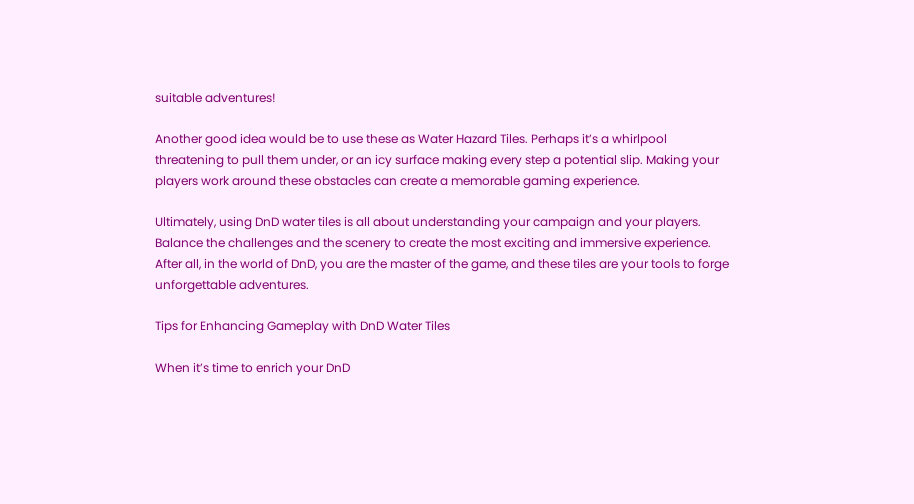suitable adventures!

Another good idea would be to use these as Water Hazard Tiles. Perhaps it’s a whirlpool threatening to pull them under, or an icy surface making every step a potential slip. Making your players work around these obstacles can create a memorable gaming experience.

Ultimately, using DnD water tiles is all about understanding your campaign and your players. Balance the challenges and the scenery to create the most exciting and immersive experience. After all, in the world of DnD, you are the master of the game, and these tiles are your tools to forge unforgettable adventures.

Tips for Enhancing Gameplay with DnD Water Tiles

When it’s time to enrich your DnD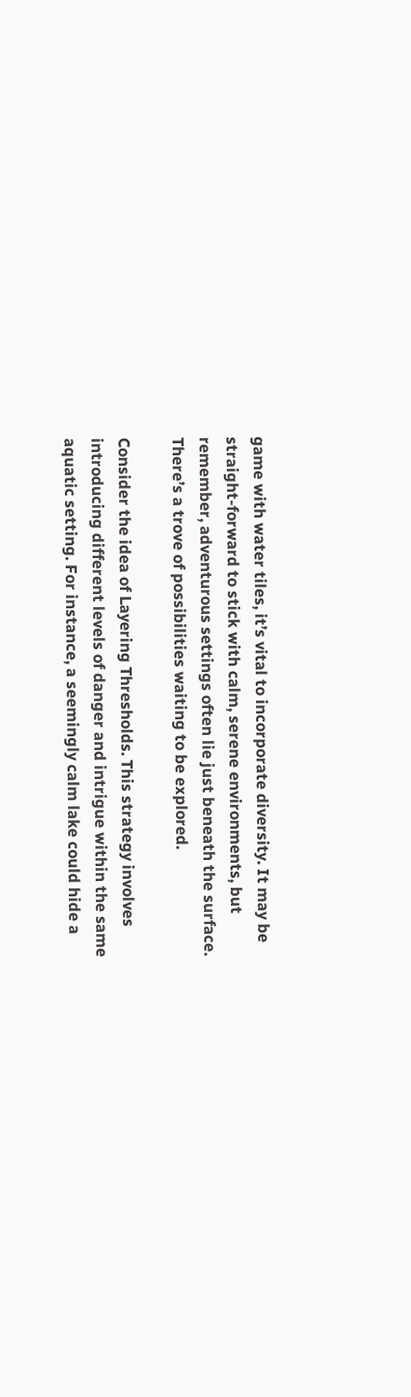game with water tiles, it’s vital to incorporate diversity. It may be straight-forward to stick with calm, serene environments, but remember, adventurous settings often lie just beneath the surface. There’s a trove of possibilities waiting to be explored.

Consider the idea of Layering Thresholds. This strategy involves introducing different levels of danger and intrigue within the same aquatic setting. For instance, a seemingly calm lake could hide a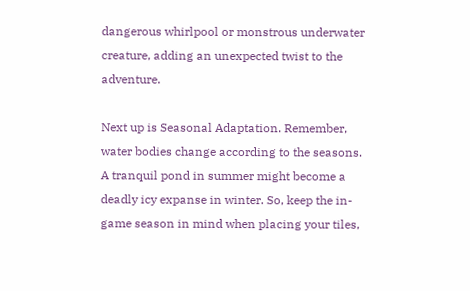dangerous whirlpool or monstrous underwater creature, adding an unexpected twist to the adventure.

Next up is Seasonal Adaptation. Remember, water bodies change according to the seasons. A tranquil pond in summer might become a deadly icy expanse in winter. So, keep the in-game season in mind when placing your tiles,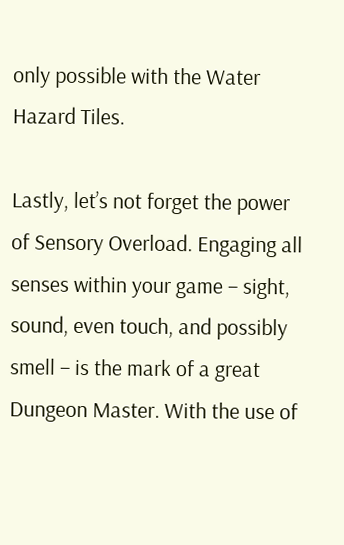only possible with the Water Hazard Tiles.

Lastly, let’s not forget the power of Sensory Overload. Engaging all senses within your game – sight, sound, even touch, and possibly smell – is the mark of a great Dungeon Master. With the use of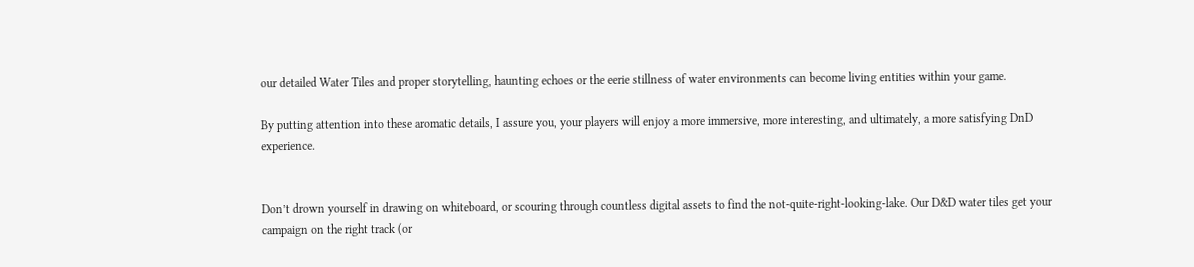our detailed Water Tiles and proper storytelling, haunting echoes or the eerie stillness of water environments can become living entities within your game.

By putting attention into these aromatic details, I assure you, your players will enjoy a more immersive, more interesting, and ultimately, a more satisfying DnD experience.


Don’t drown yourself in drawing on whiteboard, or scouring through countless digital assets to find the not-quite-right-looking-lake. Our D&D water tiles get your campaign on the right track (or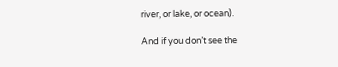river, or lake, or ocean).

And if you don’t see the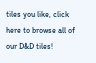tiles you like, click here to browse all of our D&D tiles!